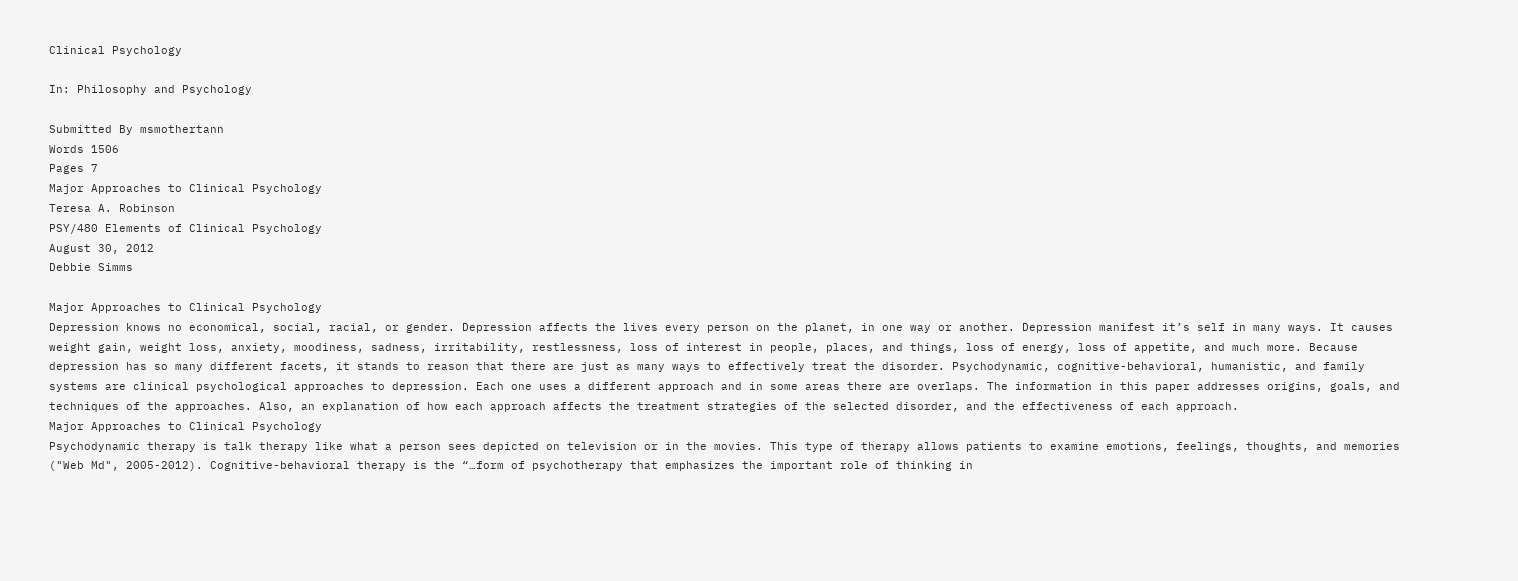Clinical Psychology

In: Philosophy and Psychology

Submitted By msmothertann
Words 1506
Pages 7
Major Approaches to Clinical Psychology
Teresa A. Robinson
PSY/480 Elements of Clinical Psychology
August 30, 2012
Debbie Simms

Major Approaches to Clinical Psychology
Depression knows no economical, social, racial, or gender. Depression affects the lives every person on the planet, in one way or another. Depression manifest it’s self in many ways. It causes weight gain, weight loss, anxiety, moodiness, sadness, irritability, restlessness, loss of interest in people, places, and things, loss of energy, loss of appetite, and much more. Because depression has so many different facets, it stands to reason that there are just as many ways to effectively treat the disorder. Psychodynamic, cognitive-behavioral, humanistic, and family systems are clinical psychological approaches to depression. Each one uses a different approach and in some areas there are overlaps. The information in this paper addresses origins, goals, and techniques of the approaches. Also, an explanation of how each approach affects the treatment strategies of the selected disorder, and the effectiveness of each approach.
Major Approaches to Clinical Psychology
Psychodynamic therapy is talk therapy like what a person sees depicted on television or in the movies. This type of therapy allows patients to examine emotions, feelings, thoughts, and memories ("Web Md", 2005-2012). Cognitive-behavioral therapy is the “…form of psychotherapy that emphasizes the important role of thinking in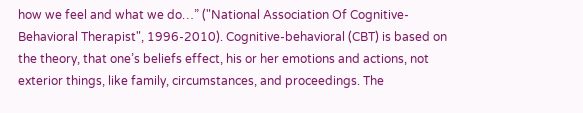how we feel and what we do…” ("National Association Of Cognitive-Behavioral Therapist", 1996-2010). Cognitive-behavioral (CBT) is based on the theory, that one’s beliefs effect, his or her emotions and actions, not exterior things, like family, circumstances, and proceedings. The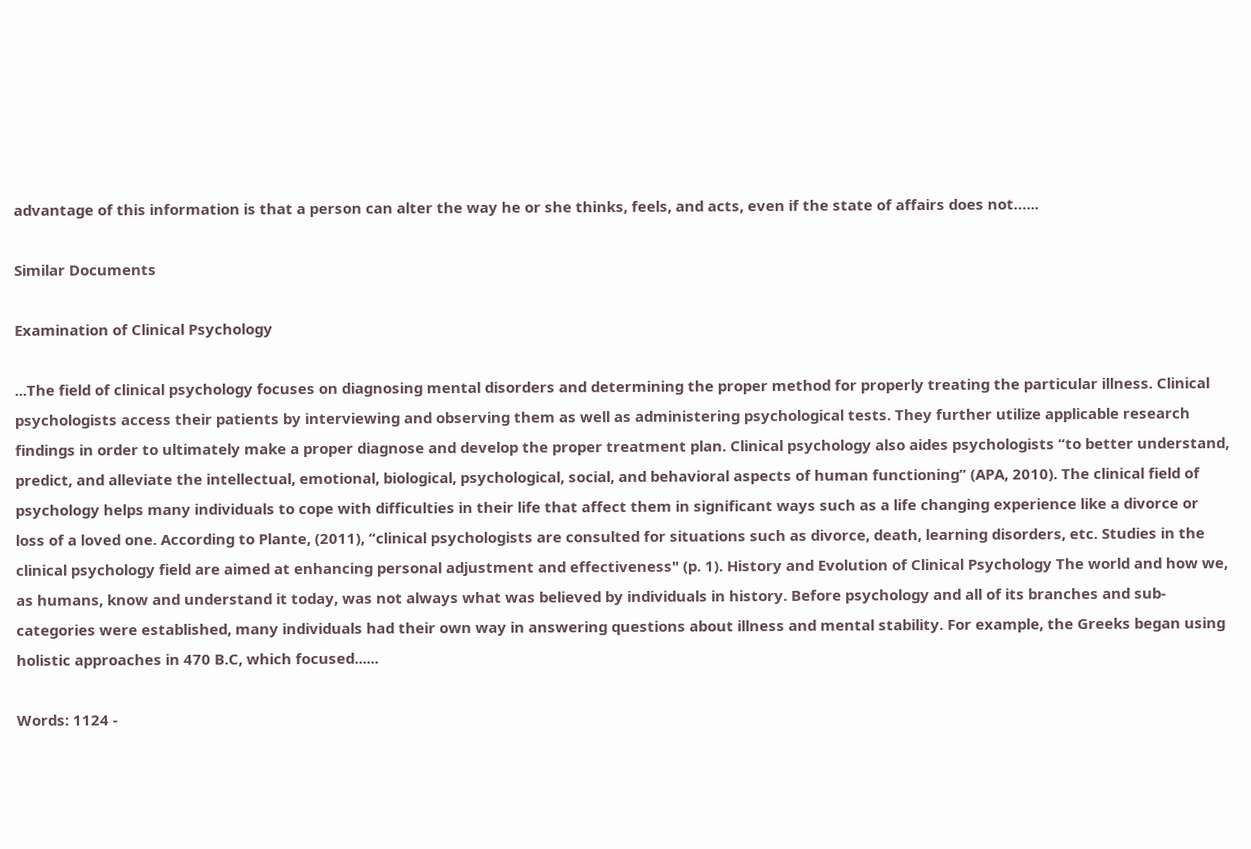advantage of this information is that a person can alter the way he or she thinks, feels, and acts, even if the state of affairs does not…...

Similar Documents

Examination of Clinical Psychology

...The field of clinical psychology focuses on diagnosing mental disorders and determining the proper method for properly treating the particular illness. Clinical psychologists access their patients by interviewing and observing them as well as administering psychological tests. They further utilize applicable research findings in order to ultimately make a proper diagnose and develop the proper treatment plan. Clinical psychology also aides psychologists “to better understand, predict, and alleviate the intellectual, emotional, biological, psychological, social, and behavioral aspects of human functioning” (APA, 2010). The clinical field of psychology helps many individuals to cope with difficulties in their life that affect them in significant ways such as a life changing experience like a divorce or loss of a loved one. According to Plante, (2011), “clinical psychologists are consulted for situations such as divorce, death, learning disorders, etc. Studies in the clinical psychology field are aimed at enhancing personal adjustment and effectiveness" (p. 1). History and Evolution of Clinical Psychology The world and how we, as humans, know and understand it today, was not always what was believed by individuals in history. Before psychology and all of its branches and sub-categories were established, many individuals had their own way in answering questions about illness and mental stability. For example, the Greeks began using holistic approaches in 470 B.C, which focused......

Words: 1124 -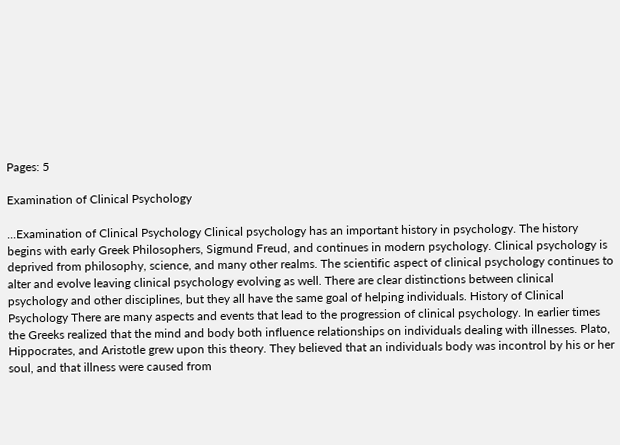Pages: 5

Examination of Clinical Psychology

...Examination of Clinical Psychology Clinical psychology has an important history in psychology. The history begins with early Greek Philosophers, Sigmund Freud, and continues in modern psychology. Clinical psychology is deprived from philosophy, science, and many other realms. The scientific aspect of clinical psychology continues to alter and evolve leaving clinical psychology evolving as well. There are clear distinctions between clinical psychology and other disciplines, but they all have the same goal of helping individuals. History of Clinical Psychology There are many aspects and events that lead to the progression of clinical psychology. In earlier times the Greeks realized that the mind and body both influence relationships on individuals dealing with illnesses. Plato, Hippocrates, and Aristotle grew upon this theory. They believed that an individuals body was incontrol by his or her soul, and that illness were caused from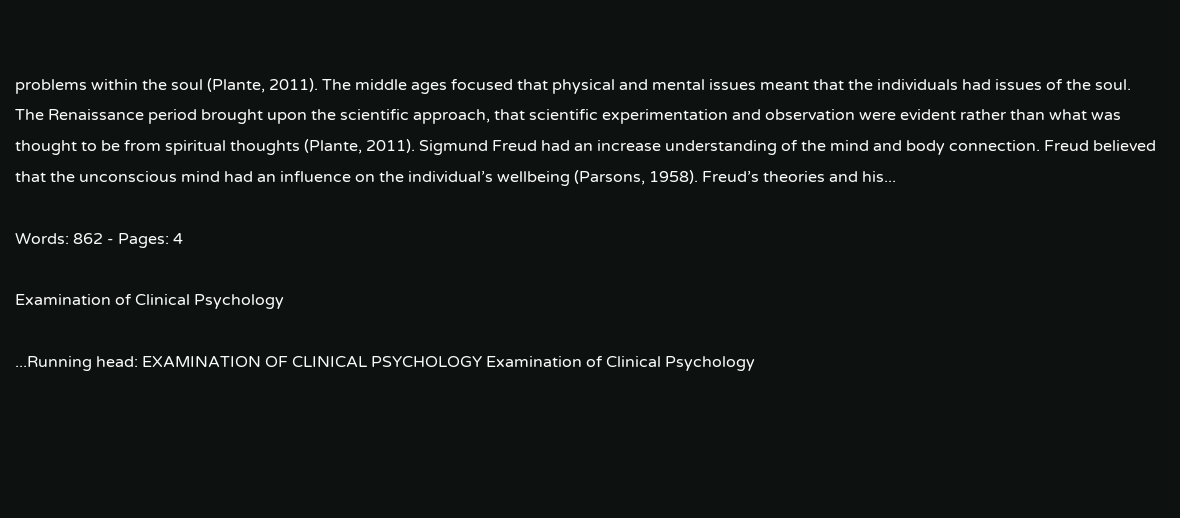problems within the soul (Plante, 2011). The middle ages focused that physical and mental issues meant that the individuals had issues of the soul. The Renaissance period brought upon the scientific approach, that scientific experimentation and observation were evident rather than what was thought to be from spiritual thoughts (Plante, 2011). Sigmund Freud had an increase understanding of the mind and body connection. Freud believed that the unconscious mind had an influence on the individual’s wellbeing (Parsons, 1958). Freud’s theories and his...

Words: 862 - Pages: 4

Examination of Clinical Psychology

...Running head: EXAMINATION OF CLINICAL PSYCHOLOGY Examination of Clinical Psychology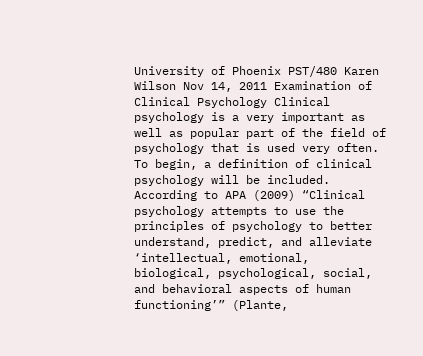University of Phoenix PST/480 Karen Wilson Nov 14, 2011 Examination of Clinical Psychology Clinical psychology is a very important as well as popular part of the field of psychology that is used very often. To begin, a definition of clinical psychology will be included. According to APA (2009) “Clinical psychology attempts to use the principles of psychology to better understand, predict, and alleviate ‘intellectual, emotional, biological, psychological, social, and behavioral aspects of human functioning’” (Plante,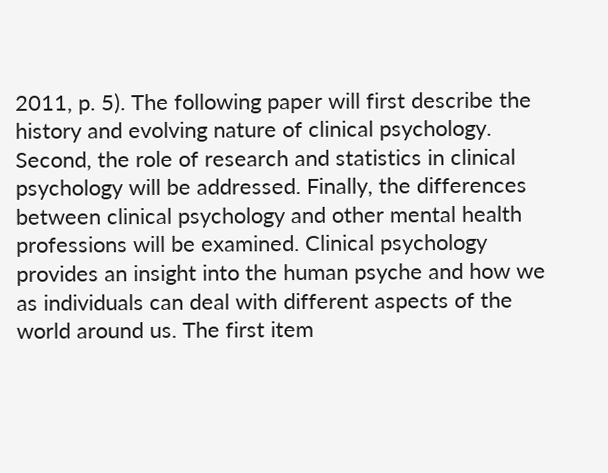2011, p. 5). The following paper will first describe the history and evolving nature of clinical psychology. Second, the role of research and statistics in clinical psychology will be addressed. Finally, the differences between clinical psychology and other mental health professions will be examined. Clinical psychology provides an insight into the human psyche and how we as individuals can deal with different aspects of the world around us. The first item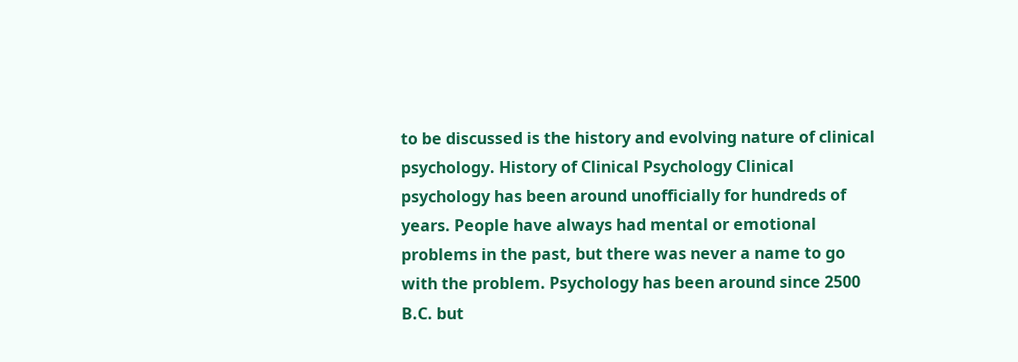to be discussed is the history and evolving nature of clinical psychology. History of Clinical Psychology Clinical psychology has been around unofficially for hundreds of years. People have always had mental or emotional problems in the past, but there was never a name to go with the problem. Psychology has been around since 2500 B.C. but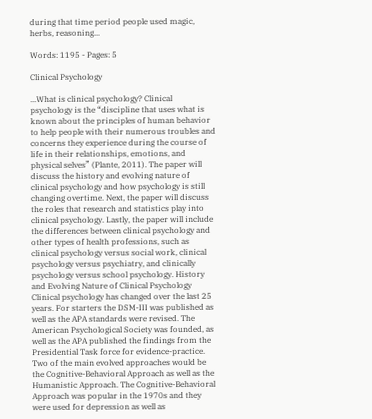during that time period people used magic, herbs, reasoning...

Words: 1195 - Pages: 5

Clinical Psychology

...What is clinical psychology? Clinical psychology is the “discipline that uses what is known about the principles of human behavior to help people with their numerous troubles and concerns they experience during the course of life in their relationships, emotions, and physical selves” (Plante, 2011). The paper will discuss the history and evolving nature of clinical psychology and how psychology is still changing overtime. Next, the paper will discuss the roles that research and statistics play into clinical psychology. Lastly, the paper will include the differences between clinical psychology and other types of health professions, such as clinical psychology versus social work, clinical psychology versus psychiatry, and clinically psychology versus school psychology. History and Evolving Nature of Clinical Psychology Clinical psychology has changed over the last 25 years. For starters the DSM-III was published as well as the APA standards were revised. The American Psychological Society was founded, as well as the APA published the findings from the Presidential Task force for evidence-practice. Two of the main evolved approaches would be the Cognitive-Behavioral Approach as well as the Humanistic Approach. The Cognitive-Behavioral Approach was popular in the 1970s and they were used for depression as well as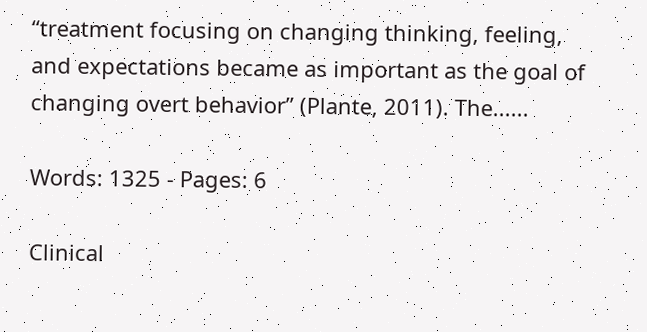“treatment focusing on changing thinking, feeling, and expectations became as important as the goal of changing overt behavior” (Plante, 2011). The......

Words: 1325 - Pages: 6

Clinical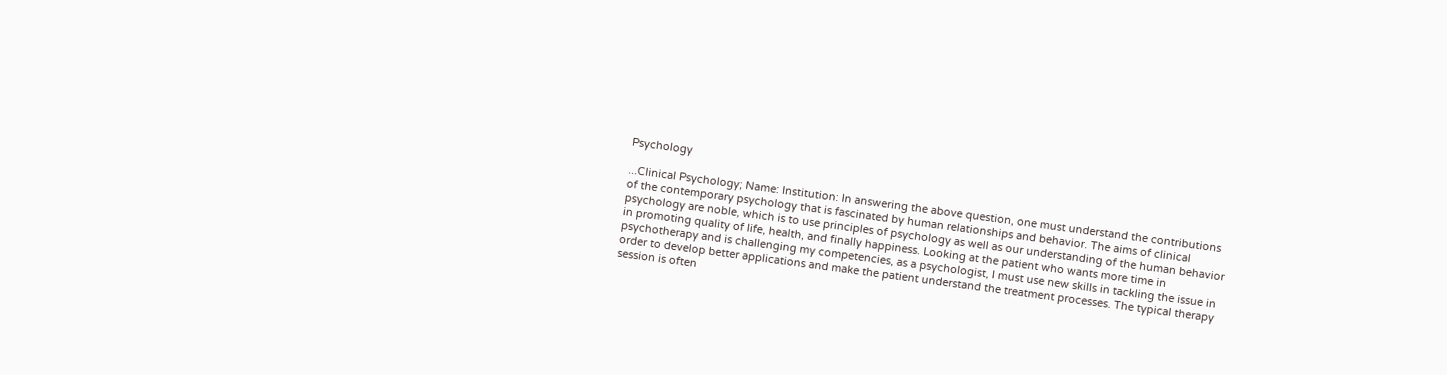Psychology

...Clinical Psychology; Name: Institution: In answering the above question, one must understand the contributions of the contemporary psychology that is fascinated by human relationships and behavior. The aims of clinical psychology are noble, which is to use principles of psychology as well as our understanding of the human behavior in promoting quality of life, health, and finally happiness. Looking at the patient who wants more time in psychotherapy and is challenging my competencies, as a psychologist, I must use new skills in tackling the issue in order to develop better applications and make the patient understand the treatment processes. The typical therapy session is often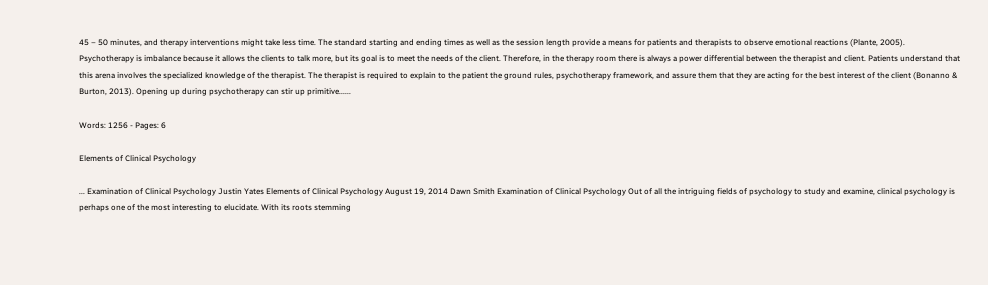45 – 50 minutes, and therapy interventions might take less time. The standard starting and ending times as well as the session length provide a means for patients and therapists to observe emotional reactions (Plante, 2005). Psychotherapy is imbalance because it allows the clients to talk more, but its goal is to meet the needs of the client. Therefore, in the therapy room there is always a power differential between the therapist and client. Patients understand that this arena involves the specialized knowledge of the therapist. The therapist is required to explain to the patient the ground rules, psychotherapy framework, and assure them that they are acting for the best interest of the client (Bonanno & Burton, 2013). Opening up during psychotherapy can stir up primitive......

Words: 1256 - Pages: 6

Elements of Clinical Psychology

... Examination of Clinical Psychology Justin Yates Elements of Clinical Psychology August 19, 2014 Dawn Smith Examination of Clinical Psychology Out of all the intriguing fields of psychology to study and examine, clinical psychology is perhaps one of the most interesting to elucidate. With its roots stemming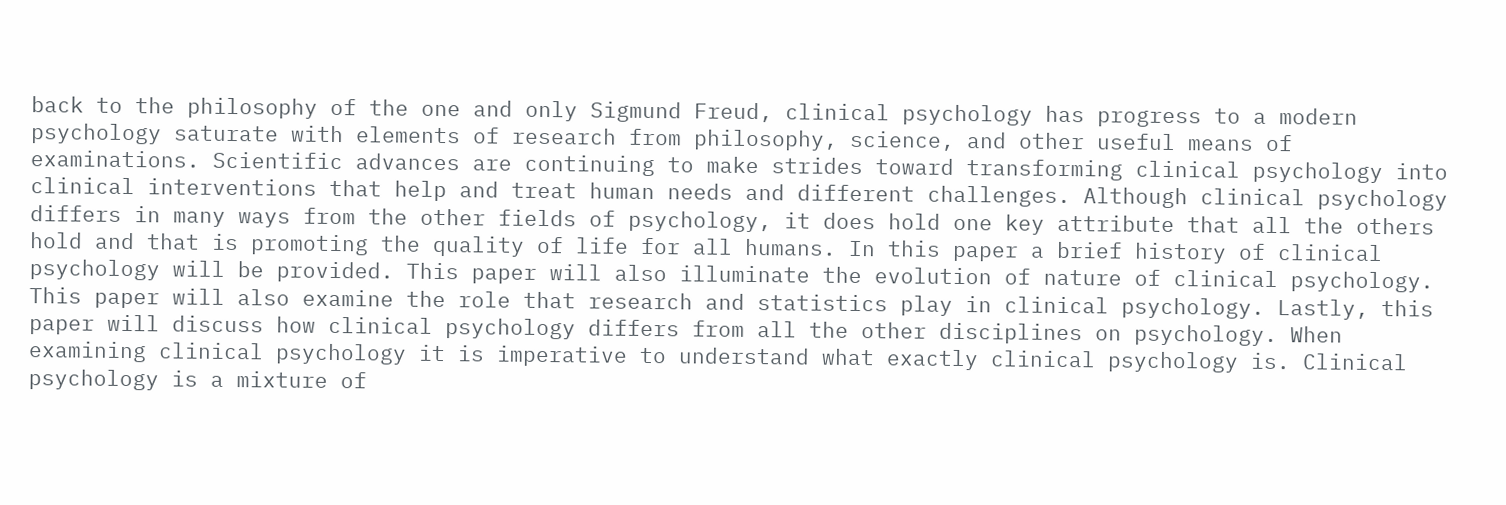back to the philosophy of the one and only Sigmund Freud, clinical psychology has progress to a modern psychology saturate with elements of research from philosophy, science, and other useful means of examinations. Scientific advances are continuing to make strides toward transforming clinical psychology into clinical interventions that help and treat human needs and different challenges. Although clinical psychology differs in many ways from the other fields of psychology, it does hold one key attribute that all the others hold and that is promoting the quality of life for all humans. In this paper a brief history of clinical psychology will be provided. This paper will also illuminate the evolution of nature of clinical psychology. This paper will also examine the role that research and statistics play in clinical psychology. Lastly, this paper will discuss how clinical psychology differs from all the other disciplines on psychology. When examining clinical psychology it is imperative to understand what exactly clinical psychology is. Clinical psychology is a mixture of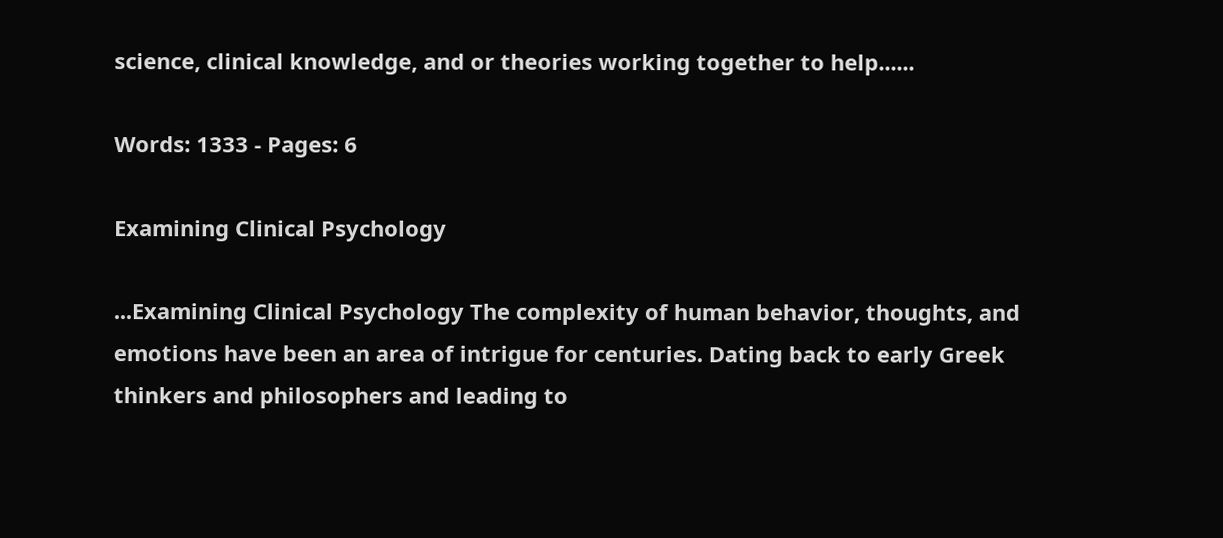science, clinical knowledge, and or theories working together to help......

Words: 1333 - Pages: 6

Examining Clinical Psychology

...Examining Clinical Psychology The complexity of human behavior, thoughts, and emotions have been an area of intrigue for centuries. Dating back to early Greek thinkers and philosophers and leading to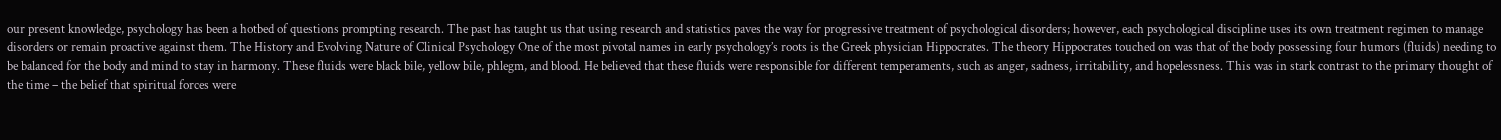our present knowledge, psychology has been a hotbed of questions prompting research. The past has taught us that using research and statistics paves the way for progressive treatment of psychological disorders; however, each psychological discipline uses its own treatment regimen to manage disorders or remain proactive against them. The History and Evolving Nature of Clinical Psychology One of the most pivotal names in early psychology’s roots is the Greek physician Hippocrates. The theory Hippocrates touched on was that of the body possessing four humors (fluids) needing to be balanced for the body and mind to stay in harmony. These fluids were black bile, yellow bile, phlegm, and blood. He believed that these fluids were responsible for different temperaments, such as anger, sadness, irritability, and hopelessness. This was in stark contrast to the primary thought of the time – the belief that spiritual forces were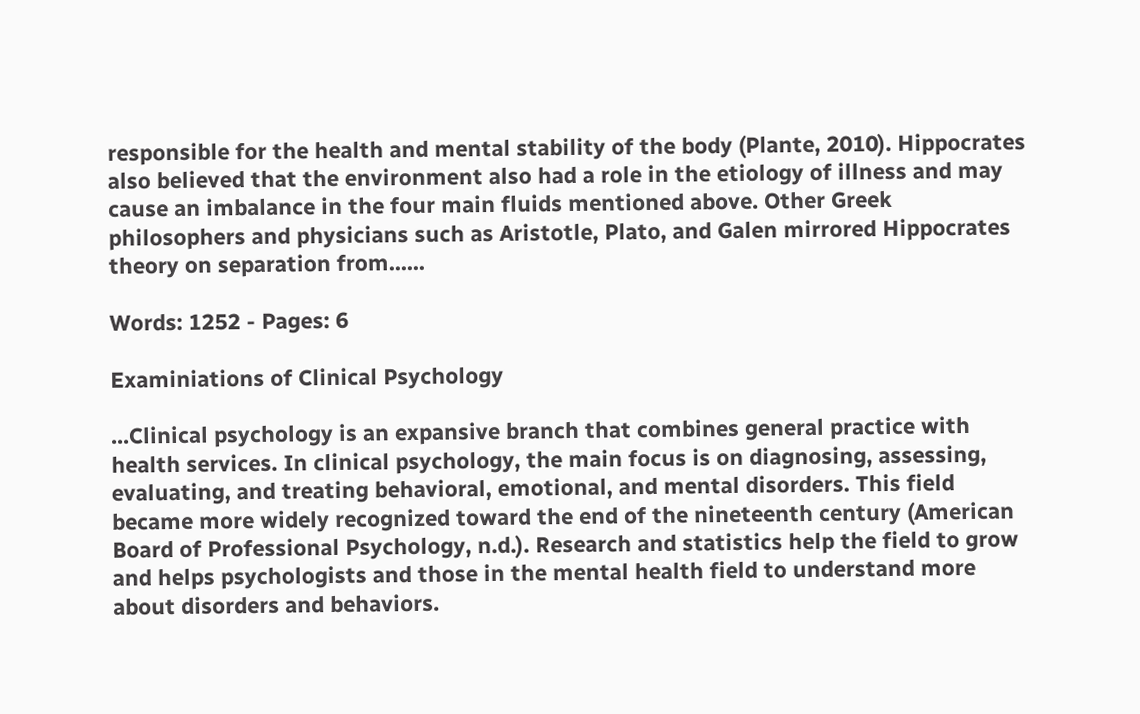responsible for the health and mental stability of the body (Plante, 2010). Hippocrates also believed that the environment also had a role in the etiology of illness and may cause an imbalance in the four main fluids mentioned above. Other Greek philosophers and physicians such as Aristotle, Plato, and Galen mirrored Hippocrates theory on separation from......

Words: 1252 - Pages: 6

Examiniations of Clinical Psychology

...Clinical psychology is an expansive branch that combines general practice with health services. In clinical psychology, the main focus is on diagnosing, assessing, evaluating, and treating behavioral, emotional, and mental disorders. This field became more widely recognized toward the end of the nineteenth century (American Board of Professional Psychology, n.d.). Research and statistics help the field to grow and helps psychologists and those in the mental health field to understand more about disorders and behaviors.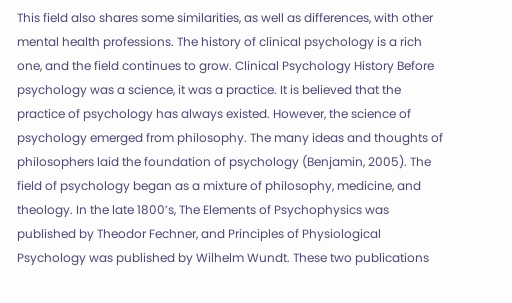This field also shares some similarities, as well as differences, with other mental health professions. The history of clinical psychology is a rich one, and the field continues to grow. Clinical Psychology History Before psychology was a science, it was a practice. It is believed that the practice of psychology has always existed. However, the science of psychology emerged from philosophy. The many ideas and thoughts of philosophers laid the foundation of psychology (Benjamin, 2005). The field of psychology began as a mixture of philosophy, medicine, and theology. In the late 1800’s, The Elements of Psychophysics was published by Theodor Fechner, and Principles of Physiological Psychology was published by Wilhelm Wundt. These two publications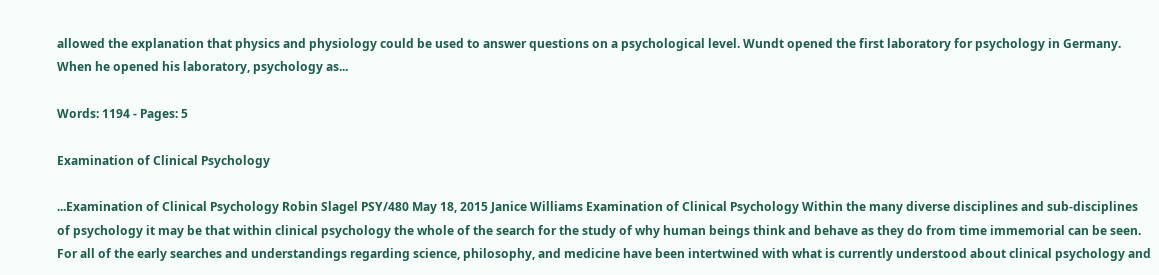allowed the explanation that physics and physiology could be used to answer questions on a psychological level. Wundt opened the first laboratory for psychology in Germany. When he opened his laboratory, psychology as...

Words: 1194 - Pages: 5

Examination of Clinical Psychology

...Examination of Clinical Psychology Robin Slagel PSY/480 May 18, 2015 Janice Williams Examination of Clinical Psychology Within the many diverse disciplines and sub-disciplines of psychology it may be that within clinical psychology the whole of the search for the study of why human beings think and behave as they do from time immemorial can be seen. For all of the early searches and understandings regarding science, philosophy, and medicine have been intertwined with what is currently understood about clinical psychology and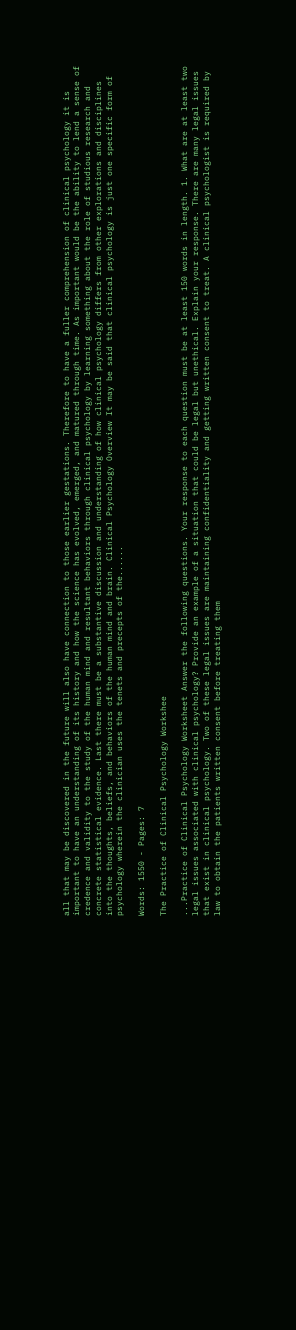all that may be discovered in the future will also have connection to those earlier gestations. Therefore to have a fuller comprehension of clinical psychology it is important to have an understanding of its history and how the science has evolved, emerged, and matured through time. As important would be the ability to lend a sense of credence and validity to the study of the human mind and resultant behaviors through clinical psychology by learning something about the role of studious research and concrete statistical evidence. Last there must be a substantive discussion and understanding of how clinical psychology differs from other explorations and disciplines into the thoughts, beliefs, and behaviors of the human mind and brain. Clinical Psychology Overview It may be said that clinical psychology is just one specific form of psychology wherein the clinician uses the tenets and precepts of the......

Words: 1550 - Pages: 7

The Practice of Clinical Psychology Workshee

...Practice of Clinical Psychology Worksheet Answer the following questions. Your response to each question must be at least 150 words in length. 1. What are at least two legal issues associated with clinical psychology? Provide an example of a situation that could be legal but unethical. Explain your response. There are many legal issues that exist in clinical psychology. Two of these legal issues are maintaining confidentiality and getting written consent to treat. A clinical psychologist is required by law to obtain the patients written consent before treating them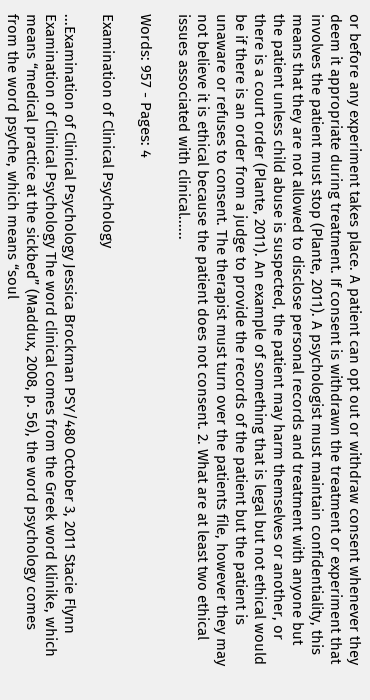or before any experiment takes place. A patient can opt out or withdraw consent whenever they deem it appropriate during treatment. If consent is withdrawn the treatment or experiment that involves the patient must stop (Plante, 2011). A psychologist must maintain confidentiality, this means that they are not allowed to disclose personal records and treatment with anyone but the patient unless child abuse is suspected, the patient may harm themselves or another, or there is a court order (Plante, 2011). An example of something that is legal but not ethical would be if there is an order from a judge to provide the records of the patient but the patient is unaware or refuses to consent. The therapist must turn over the patients file, however they may not believe it is ethical because the patient does not consent. 2. What are at least two ethical issues associated with clinical......

Words: 957 - Pages: 4

Examination of Clinical Psychology

...Examination of Clinical Psychology Jessica Brockman PSY/480 October 3, 2011 Stacie Flynn Examination of Clinical Psychology The word clinical comes from the Greek word klinike, which means “medical practice at the sickbed” (Maddux, 2008, p. 56), the word psychology comes from the word psyche, which means “soul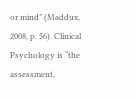or mind” (Maddux, 2008, p. 56). Clinical Psychology is “the assessment,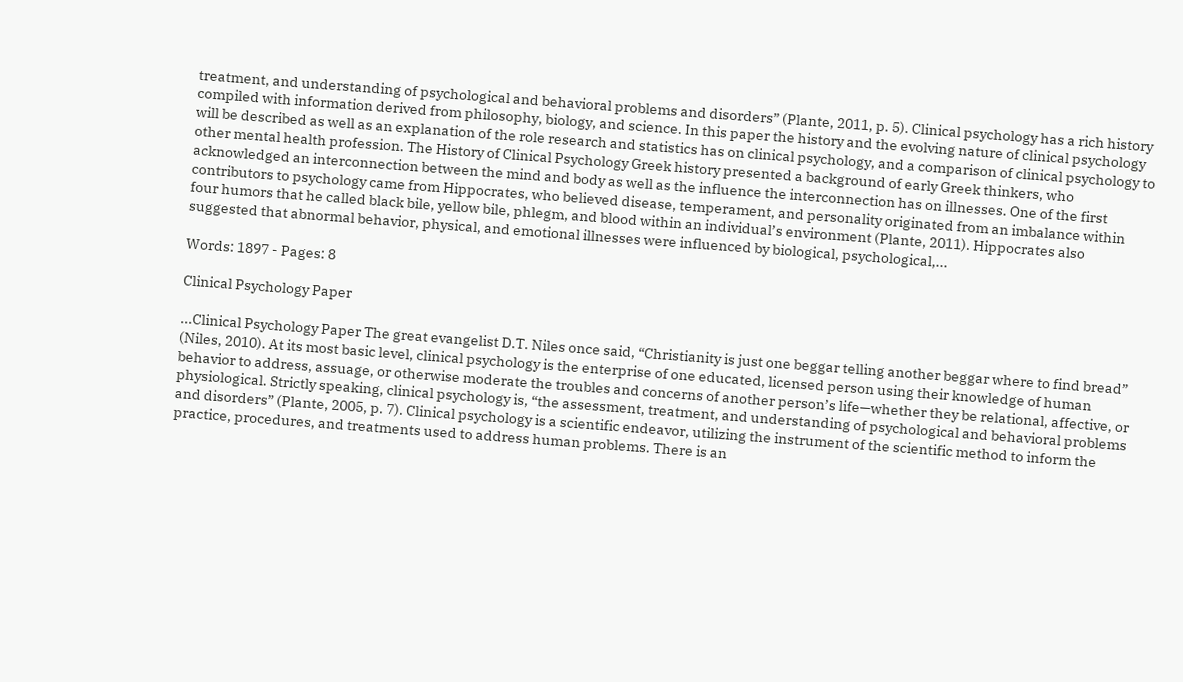treatment, and understanding of psychological and behavioral problems and disorders” (Plante, 2011, p. 5). Clinical psychology has a rich history compiled with information derived from philosophy, biology, and science. In this paper the history and the evolving nature of clinical psychology will be described as well as an explanation of the role research and statistics has on clinical psychology, and a comparison of clinical psychology to other mental health profession. The History of Clinical Psychology Greek history presented a background of early Greek thinkers, who acknowledged an interconnection between the mind and body as well as the influence the interconnection has on illnesses. One of the first contributors to psychology came from Hippocrates, who believed disease, temperament, and personality originated from an imbalance within four humors that he called black bile, yellow bile, phlegm, and blood within an individual’s environment (Plante, 2011). Hippocrates also suggested that abnormal behavior, physical, and emotional illnesses were influenced by biological, psychological,...

Words: 1897 - Pages: 8

Clinical Psychology Paper

...Clinical Psychology Paper The great evangelist D.T. Niles once said, “Christianity is just one beggar telling another beggar where to find bread” (Niles, 2010). At its most basic level, clinical psychology is the enterprise of one educated, licensed person using their knowledge of human behavior to address, assuage, or otherwise moderate the troubles and concerns of another person’s life—whether they be relational, affective, or physiological. Strictly speaking, clinical psychology is, “the assessment, treatment, and understanding of psychological and behavioral problems and disorders” (Plante, 2005, p. 7). Clinical psychology is a scientific endeavor, utilizing the instrument of the scientific method to inform the practice, procedures, and treatments used to address human problems. There is an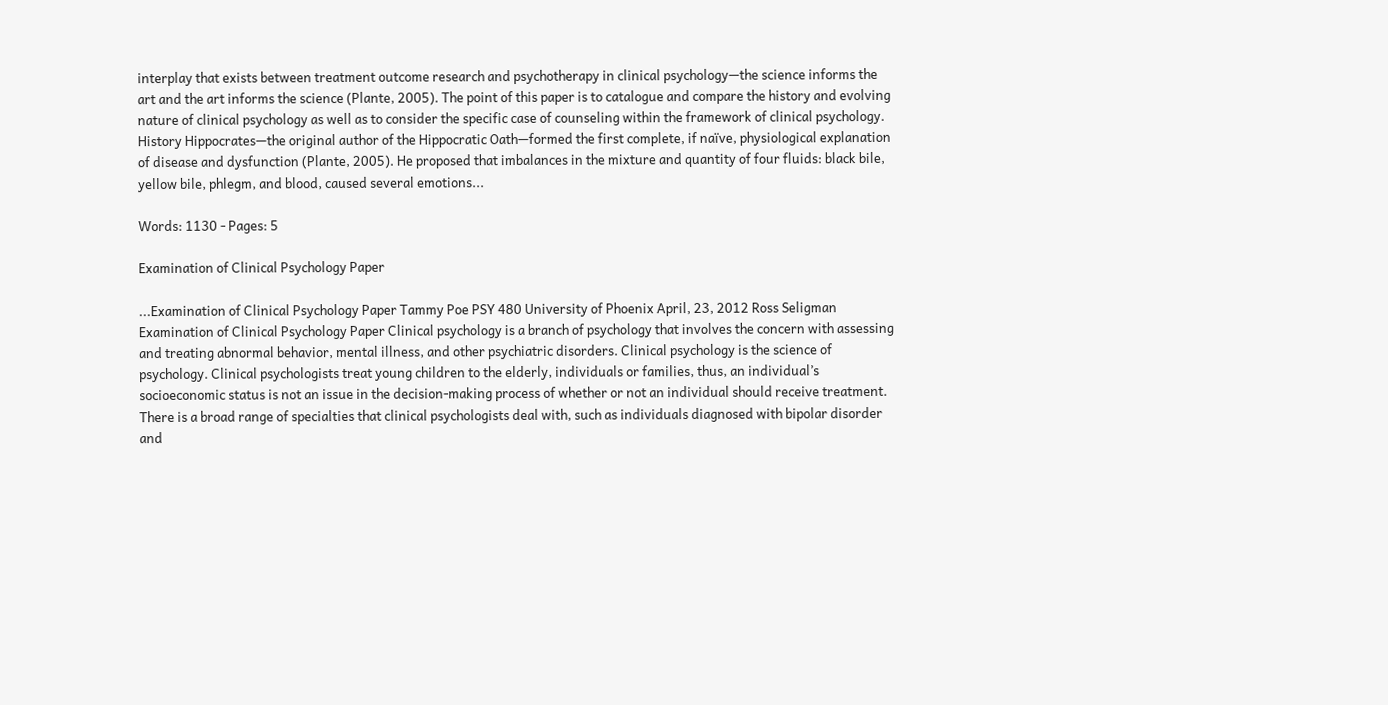interplay that exists between treatment outcome research and psychotherapy in clinical psychology—the science informs the art and the art informs the science (Plante, 2005). The point of this paper is to catalogue and compare the history and evolving nature of clinical psychology as well as to consider the specific case of counseling within the framework of clinical psychology. History Hippocrates—the original author of the Hippocratic Oath—formed the first complete, if naïve, physiological explanation of disease and dysfunction (Plante, 2005). He proposed that imbalances in the mixture and quantity of four fluids: black bile, yellow bile, phlegm, and blood, caused several emotions...

Words: 1130 - Pages: 5

Examination of Clinical Psychology Paper

...Examination of Clinical Psychology Paper Tammy Poe PSY 480 University of Phoenix April, 23, 2012 Ross Seligman Examination of Clinical Psychology Paper Clinical psychology is a branch of psychology that involves the concern with assessing and treating abnormal behavior, mental illness, and other psychiatric disorders. Clinical psychology is the science of psychology. Clinical psychologists treat young children to the elderly, individuals or families, thus, an individual’s socioeconomic status is not an issue in the decision-making process of whether or not an individual should receive treatment. There is a broad range of specialties that clinical psychologists deal with, such as individuals diagnosed with bipolar disorder and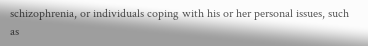schizophrenia, or individuals coping with his or her personal issues, such as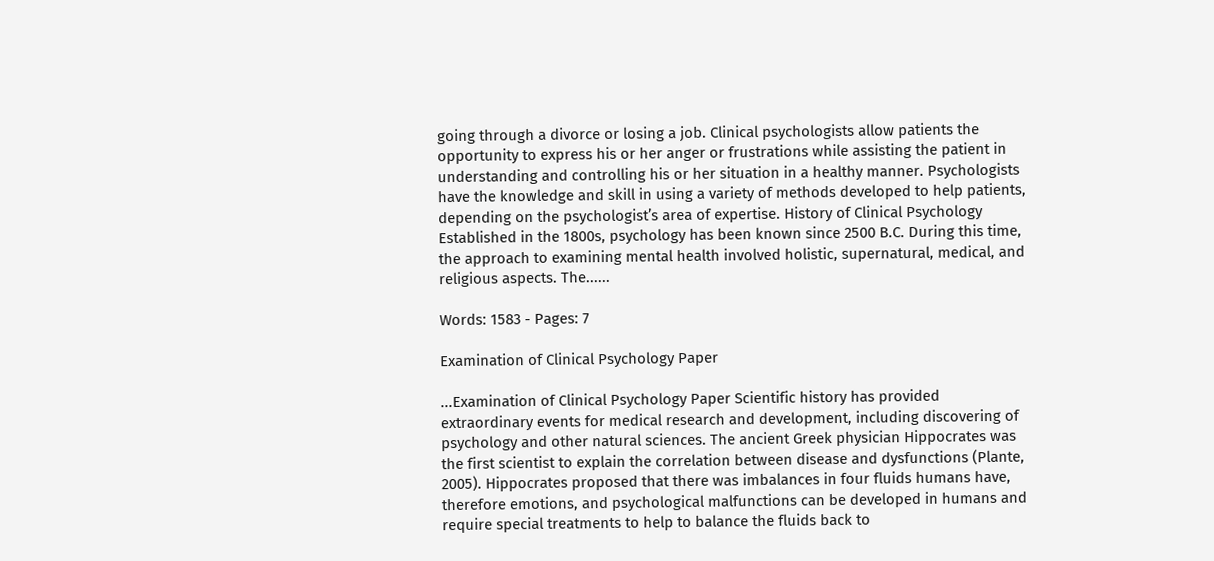going through a divorce or losing a job. Clinical psychologists allow patients the opportunity to express his or her anger or frustrations while assisting the patient in understanding and controlling his or her situation in a healthy manner. Psychologists have the knowledge and skill in using a variety of methods developed to help patients, depending on the psychologist’s area of expertise. History of Clinical Psychology Established in the 1800s, psychology has been known since 2500 B.C. During this time, the approach to examining mental health involved holistic, supernatural, medical, and religious aspects. The......

Words: 1583 - Pages: 7

Examination of Clinical Psychology Paper

...Examination of Clinical Psychology Paper Scientific history has provided extraordinary events for medical research and development, including discovering of psychology and other natural sciences. The ancient Greek physician Hippocrates was the first scientist to explain the correlation between disease and dysfunctions (Plante, 2005). Hippocrates proposed that there was imbalances in four fluids humans have, therefore emotions, and psychological malfunctions can be developed in humans and require special treatments to help to balance the fluids back to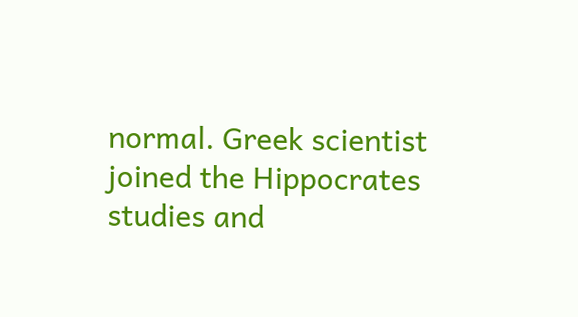normal. Greek scientist joined the Hippocrates studies and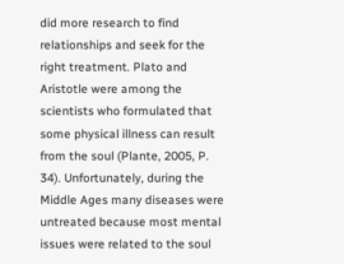did more research to find relationships and seek for the right treatment. Plato and Aristotle were among the scientists who formulated that some physical illness can result from the soul (Plante, 2005, P. 34). Unfortunately, during the Middle Ages many diseases were untreated because most mental issues were related to the soul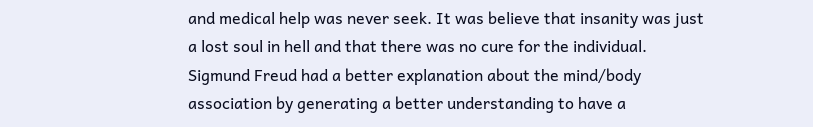and medical help was never seek. It was believe that insanity was just a lost soul in hell and that there was no cure for the individual. Sigmund Freud had a better explanation about the mind/body association by generating a better understanding to have a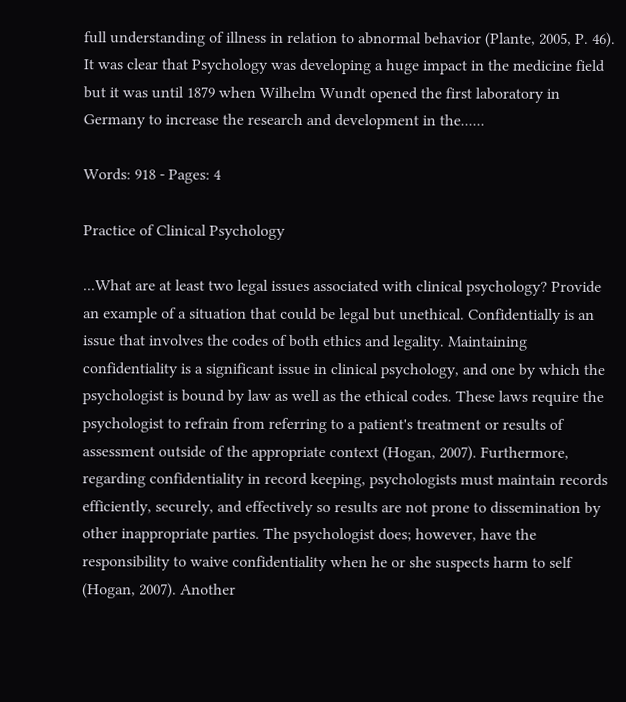full understanding of illness in relation to abnormal behavior (Plante, 2005, P. 46). It was clear that Psychology was developing a huge impact in the medicine field but it was until 1879 when Wilhelm Wundt opened the first laboratory in Germany to increase the research and development in the......

Words: 918 - Pages: 4

Practice of Clinical Psychology

...What are at least two legal issues associated with clinical psychology? Provide an example of a situation that could be legal but unethical. Confidentially is an issue that involves the codes of both ethics and legality. Maintaining confidentiality is a significant issue in clinical psychology, and one by which the psychologist is bound by law as well as the ethical codes. These laws require the psychologist to refrain from referring to a patient's treatment or results of assessment outside of the appropriate context (Hogan, 2007). Furthermore, regarding confidentiality in record keeping, psychologists must maintain records efficiently, securely, and effectively so results are not prone to dissemination by other inappropriate parties. The psychologist does; however, have the responsibility to waive confidentiality when he or she suspects harm to self (Hogan, 2007). Another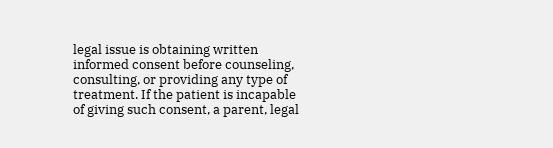legal issue is obtaining written informed consent before counseling, consulting, or providing any type of treatment. If the patient is incapable of giving such consent, a parent, legal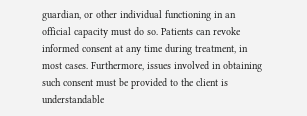guardian, or other individual functioning in an official capacity must do so. Patients can revoke informed consent at any time during treatment, in most cases. Furthermore, issues involved in obtaining such consent must be provided to the client is understandable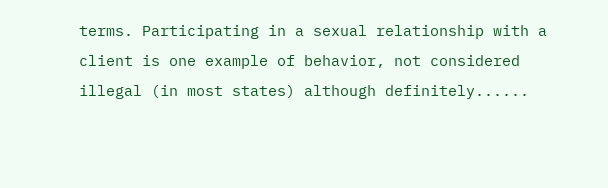terms. Participating in a sexual relationship with a client is one example of behavior, not considered illegal (in most states) although definitely......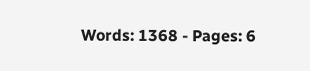Words: 1368 - Pages: 6